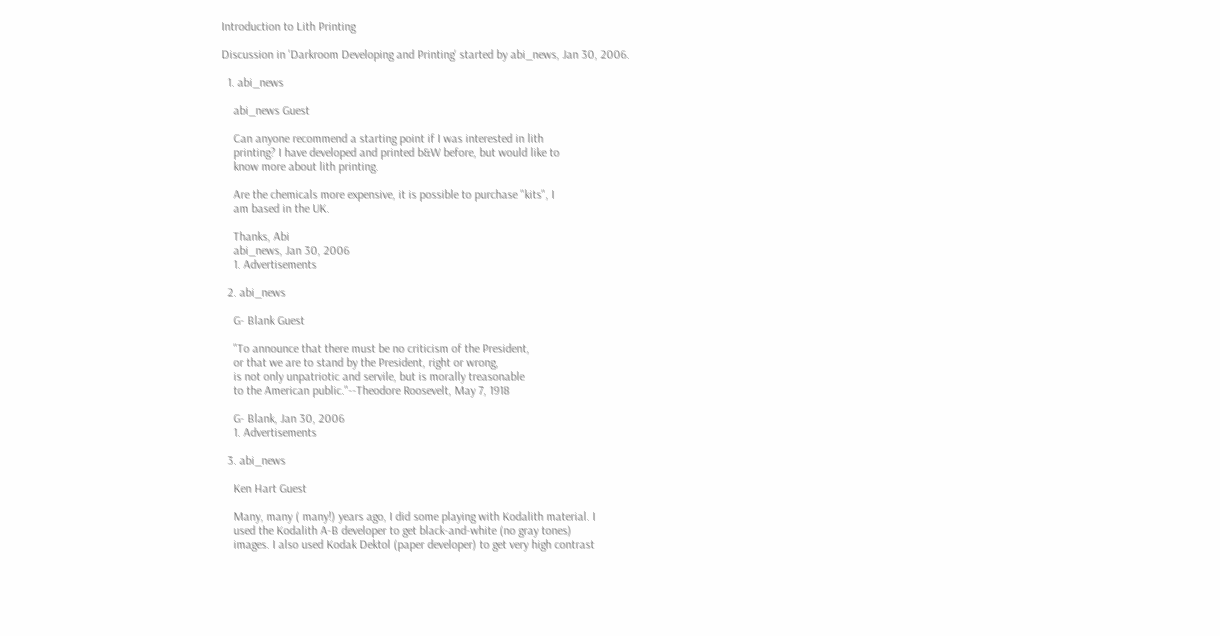Introduction to Lith Printing

Discussion in 'Darkroom Developing and Printing' started by abi_news, Jan 30, 2006.

  1. abi_news

    abi_news Guest

    Can anyone recommend a starting point if I was interested in lith
    printing? I have developed and printed b&W before, but would like to
    know more about lith printing.

    Are the chemicals more expensive, it is possible to purchase "kits", I
    am based in the UK.

    Thanks, Abi
    abi_news, Jan 30, 2006
    1. Advertisements

  2. abi_news

    G- Blank Guest

    "To announce that there must be no criticism of the President,
    or that we are to stand by the President, right or wrong,
    is not only unpatriotic and servile, but is morally treasonable
    to the American public."--Theodore Roosevelt, May 7, 1918

    G- Blank, Jan 30, 2006
    1. Advertisements

  3. abi_news

    Ken Hart Guest

    Many, many ( many!) years ago, I did some playing with Kodalith material. I
    used the Kodalith A-B developer to get black-and-white (no gray tones)
    images. I also used Kodak Dektol (paper developer) to get very high contrast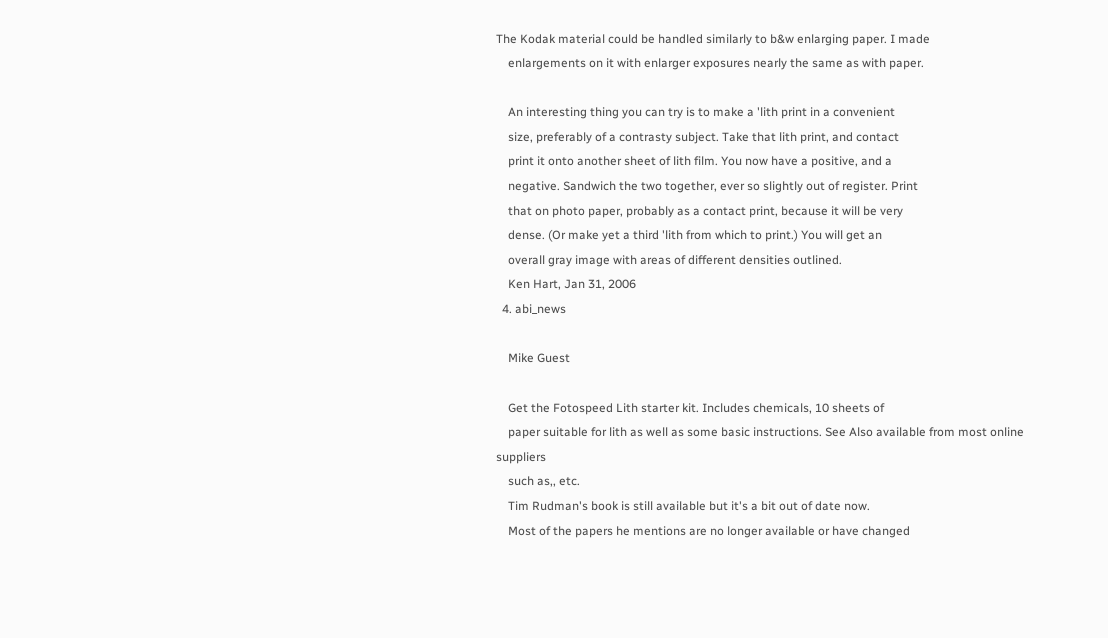The Kodak material could be handled similarly to b&w enlarging paper. I made
    enlargements on it with enlarger exposures nearly the same as with paper.

    An interesting thing you can try is to make a 'lith print in a convenient
    size, preferably of a contrasty subject. Take that lith print, and contact
    print it onto another sheet of lith film. You now have a positive, and a
    negative. Sandwich the two together, ever so slightly out of register. Print
    that on photo paper, probably as a contact print, because it will be very
    dense. (Or make yet a third 'lith from which to print.) You will get an
    overall gray image with areas of different densities outlined.
    Ken Hart, Jan 31, 2006
  4. abi_news

    Mike Guest

    Get the Fotospeed Lith starter kit. Includes chemicals, 10 sheets of
    paper suitable for lith as well as some basic instructions. See Also available from most online suppliers
    such as,, etc.
    Tim Rudman's book is still available but it's a bit out of date now.
    Most of the papers he mentions are no longer available or have changed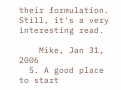their formulation. Still, it's a very interesting read.

    Mike, Jan 31, 2006
  5. A good place to start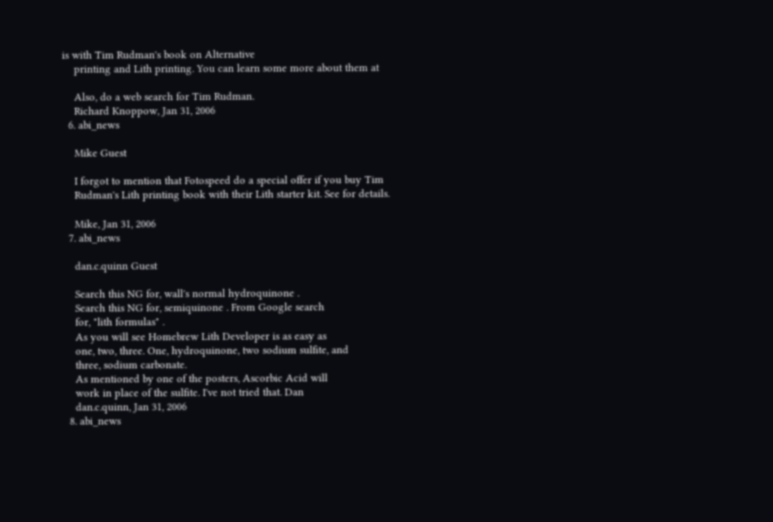is with Tim Rudman's book on Alternative
    printing and Lith printing. You can learn some more about them at

    Also, do a web search for Tim Rudman.
    Richard Knoppow, Jan 31, 2006
  6. abi_news

    Mike Guest

    I forgot to mention that Fotospeed do a special offer if you buy Tim
    Rudman's Lith printing book with their Lith starter kit. See for details.

    Mike, Jan 31, 2006
  7. abi_news

    dan.c.quinn Guest

    Search this NG for, wall's normal hydroquinone .
    Search this NG for, semiquinone . From Google search
    for, "lith formulas" .
    As you will see Homebrew Lith Developer is as easy as
    one, two, three. One, hydroquinone, two sodium sulfite, and
    three, sodium carbonate.
    As mentioned by one of the posters, Ascorbic Acid will
    work in place of the sulfite. I've not tried that. Dan
    dan.c.quinn, Jan 31, 2006
  8. abi_news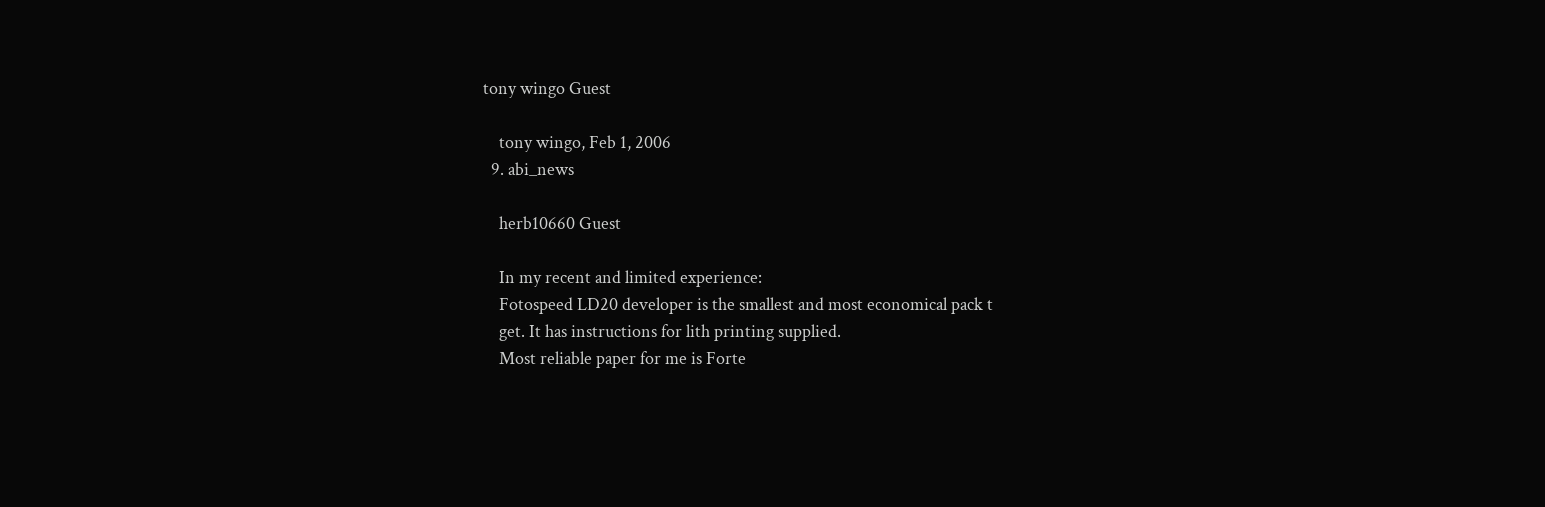tony wingo Guest

    tony wingo, Feb 1, 2006
  9. abi_news

    herb10660 Guest

    In my recent and limited experience:
    Fotospeed LD20 developer is the smallest and most economical pack t
    get. It has instructions for lith printing supplied.
    Most reliable paper for me is Forte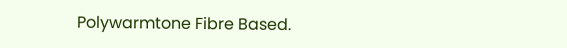Polywarmtone Fibre Based.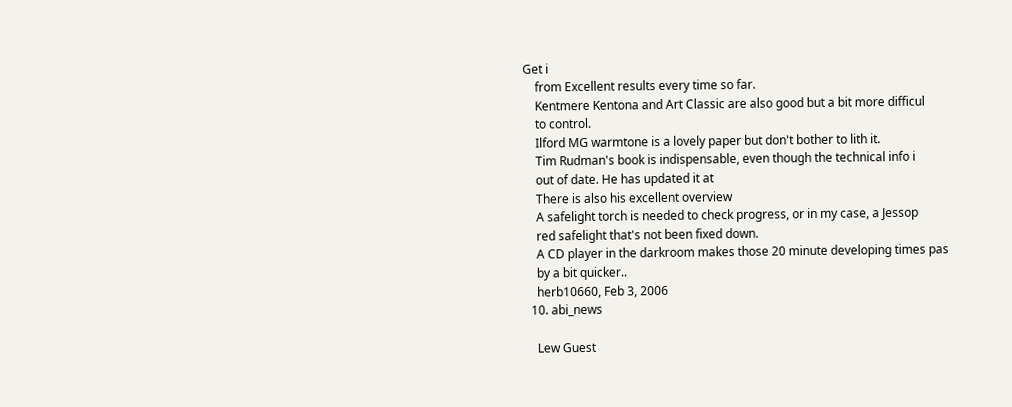Get i
    from Excellent results every time so far.
    Kentmere Kentona and Art Classic are also good but a bit more difficul
    to control.
    Ilford MG warmtone is a lovely paper but don't bother to lith it.
    Tim Rudman's book is indispensable, even though the technical info i
    out of date. He has updated it at
    There is also his excellent overview
    A safelight torch is needed to check progress, or in my case, a Jessop
    red safelight that's not been fixed down.
    A CD player in the darkroom makes those 20 minute developing times pas
    by a bit quicker..
    herb10660, Feb 3, 2006
  10. abi_news

    Lew Guest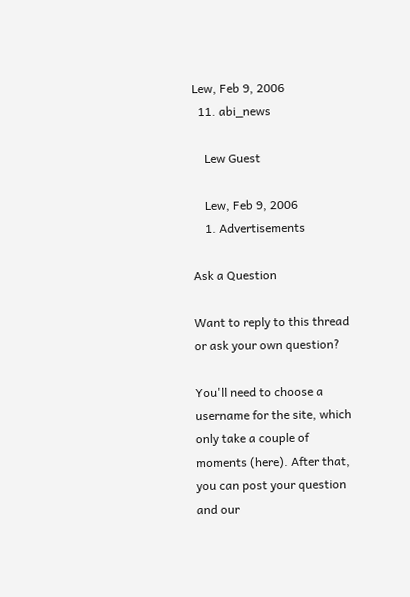Lew, Feb 9, 2006
  11. abi_news

    Lew Guest

    Lew, Feb 9, 2006
    1. Advertisements

Ask a Question

Want to reply to this thread or ask your own question?

You'll need to choose a username for the site, which only take a couple of moments (here). After that, you can post your question and our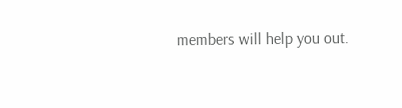members will help you out.